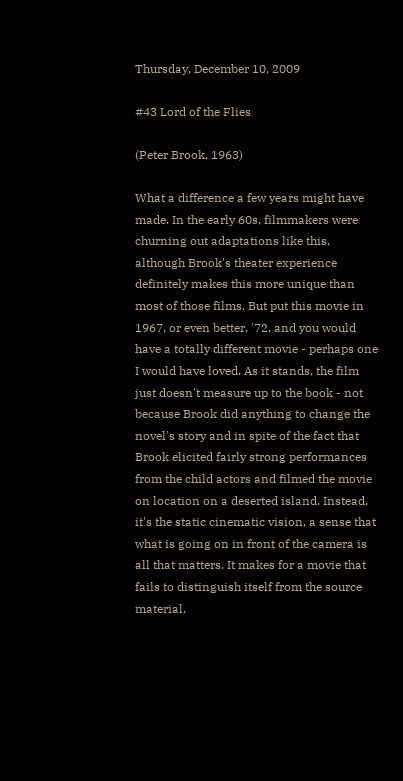Thursday, December 10, 2009

#43 Lord of the Flies

(Peter Brook, 1963)

What a difference a few years might have made. In the early 60s, filmmakers were churning out adaptations like this, although Brook's theater experience definitely makes this more unique than most of those films. But put this movie in 1967, or even better, '72, and you would have a totally different movie - perhaps one I would have loved. As it stands, the film just doesn't measure up to the book - not because Brook did anything to change the novel's story and in spite of the fact that Brook elicited fairly strong performances from the child actors and filmed the movie on location on a deserted island. Instead, it's the static cinematic vision, a sense that what is going on in front of the camera is all that matters. It makes for a movie that fails to distinguish itself from the source material.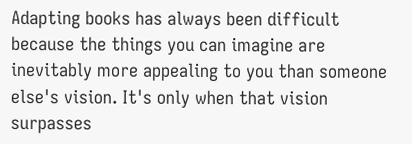Adapting books has always been difficult because the things you can imagine are inevitably more appealing to you than someone else's vision. It's only when that vision surpasses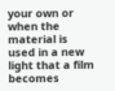your own or when the material is used in a new light that a film becomes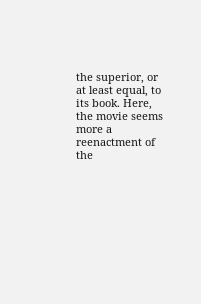the superior, or at least equal, to its book. Here, the movie seems more a reenactment of the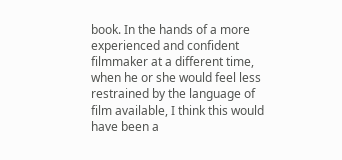book. In the hands of a more experienced and confident filmmaker at a different time, when he or she would feel less restrained by the language of film available, I think this would have been a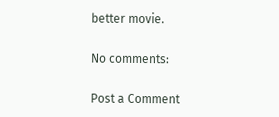better movie.

No comments:

Post a Comment